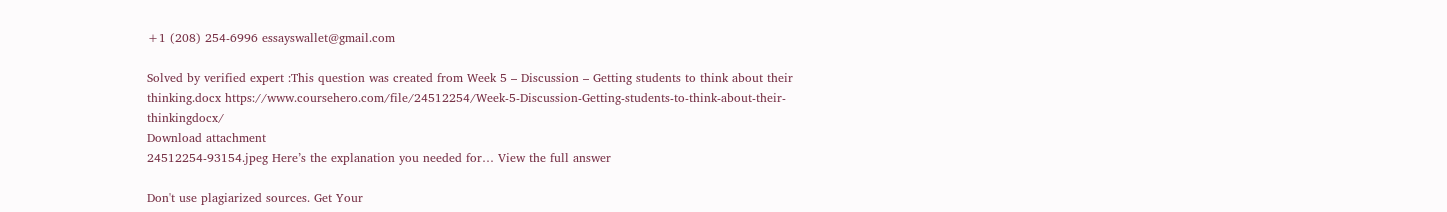+1 (208) 254-6996 essayswallet@gmail.com

Solved by verified expert :This question was created from Week 5 – Discussion – Getting students to think about their thinking.docx https://www.coursehero.com/file/24512254/Week-5-Discussion-Getting-students-to-think-about-their-thinkingdocx/
Download attachment
24512254-93154.jpeg Here’s the explanation you needed for… View the full answer

Don't use plagiarized sources. Get Your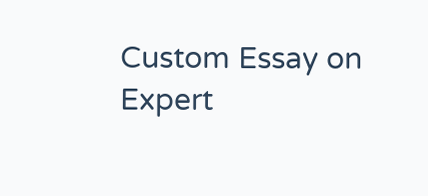Custom Essay on
Expert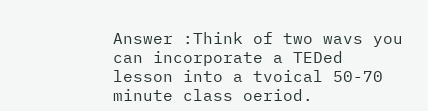Answer :Think of two wavs you can incorporate a TEDed lesson into a tvoical 50-70 minute class oeriod.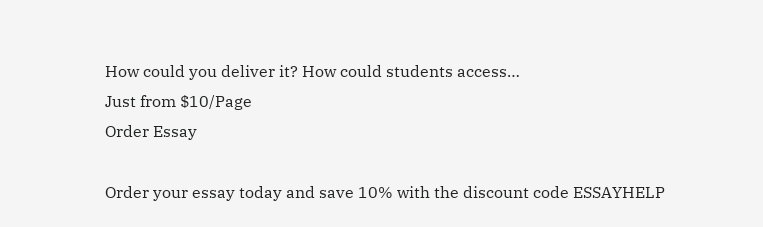How could you deliver it? How could students access…
Just from $10/Page
Order Essay

Order your essay today and save 10% with the discount code ESSAYHELP